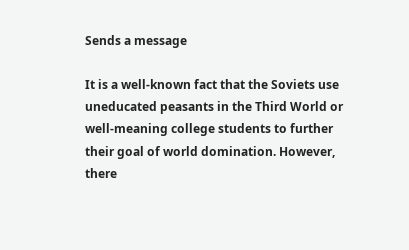Sends a message

It is a well-known fact that the Soviets use uneducated peasants in the Third World or well-meaning college students to further their goal of world domination. However, there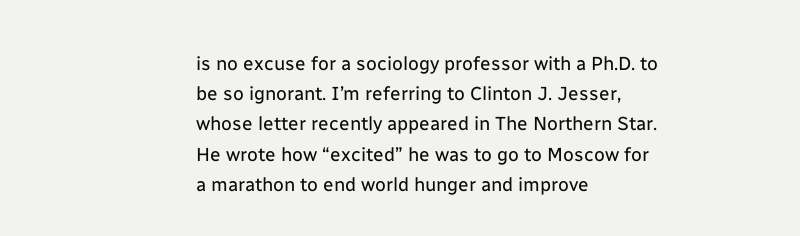is no excuse for a sociology professor with a Ph.D. to be so ignorant. I’m referring to Clinton J. Jesser, whose letter recently appeared in The Northern Star. He wrote how “excited” he was to go to Moscow for a marathon to end world hunger and improve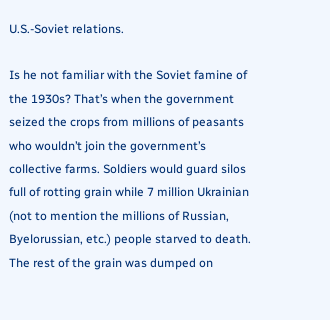U.S.-Soviet relations.

Is he not familiar with the Soviet famine of the 1930s? That’s when the government seized the crops from millions of peasants who wouldn’t join the government’s collective farms. Soldiers would guard silos full of rotting grain while 7 million Ukrainian (not to mention the millions of Russian, Byelorussian, etc.) people starved to death. The rest of the grain was dumped on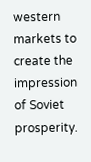western markets to create the impression of Soviet prosperity.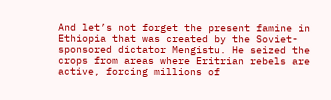And let’s not forget the present famine in Ethiopia that was created by the Soviet-sponsored dictator Mengistu. He seized the crops from areas where Eritrian rebels are active, forcing millions of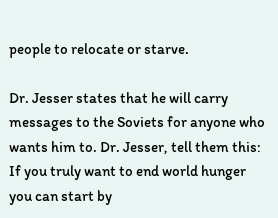people to relocate or starve.

Dr. Jesser states that he will carry messages to the Soviets for anyone who wants him to. Dr. Jesser, tell them this: If you truly want to end world hunger you can start by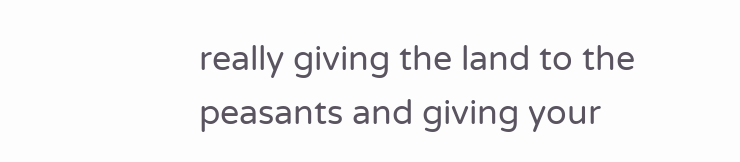really giving the land to the peasants and giving your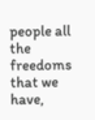people all the freedoms that we have,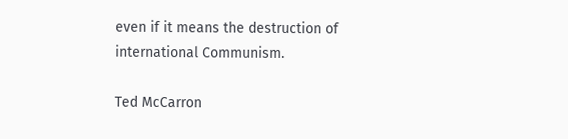even if it means the destruction of international Communism.

Ted McCarron